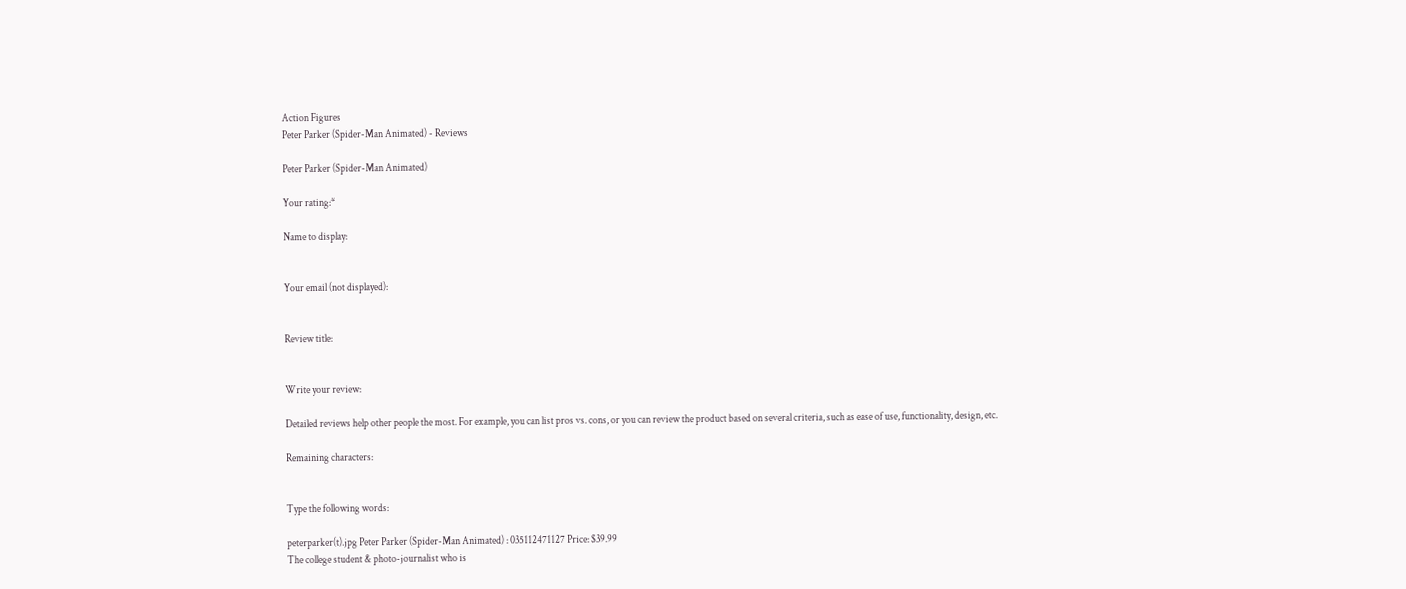Action Figures
Peter Parker (Spider-Man Animated) - Reviews

Peter Parker (Spider-Man Animated)

Your rating:*

Name to display:


Your email (not displayed):


Review title:


Write your review:

Detailed reviews help other people the most. For example, you can list pros vs. cons, or you can review the product based on several criteria, such as ease of use, functionality, design, etc.

Remaining characters:


Type the following words:

peterparker(t).jpg Peter Parker (Spider-Man Animated) : 035112471127 Price: $39.99
The college student & photo-journalist who is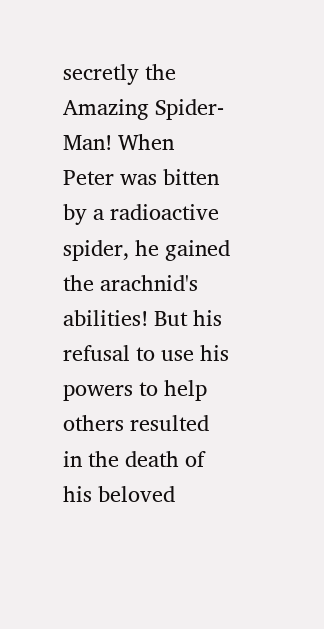secretly the Amazing Spider-Man! When Peter was bitten by a radioactive spider, he gained the arachnid's abilities! But his refusal to use his powers to help others resulted in the death of his beloved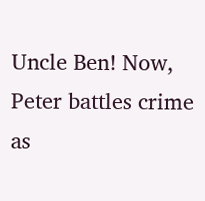Uncle Ben! Now, Peter battles crime as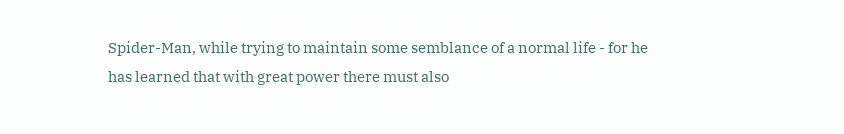Spider-Man, while trying to maintain some semblance of a normal life - for he has learned that with great power there must also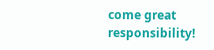come great responsibility!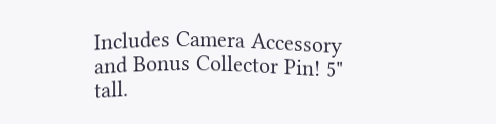Includes Camera Accessory and Bonus Collector Pin! 5" tall.